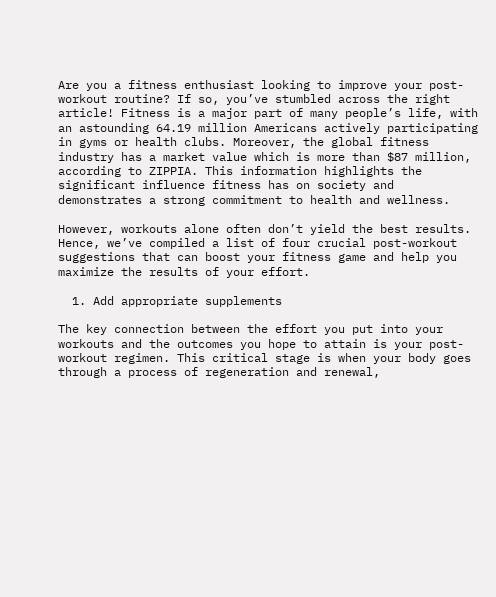Are you a fitness enthusiast looking to improve your post-workout routine? If so, you’ve stumbled across the right article! Fitness is a major part of many people’s life, with an astounding 64.19 million Americans actively participating in gyms or health clubs. Moreover, the global fitness industry has a market value which is more than $87 million, according to ZIPPIA. This information highlights the significant influence fitness has on society and demonstrates a strong commitment to health and wellness.

However, workouts alone often don’t yield the best results. Hence, we’ve compiled a list of four crucial post-workout suggestions that can boost your fitness game and help you maximize the results of your effort.

  1. Add appropriate supplements

The key connection between the effort you put into your workouts and the outcomes you hope to attain is your post-workout regimen. This critical stage is when your body goes through a process of regeneration and renewal,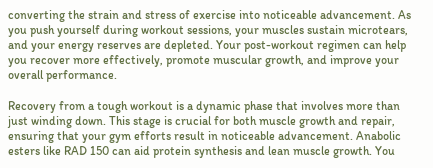converting the strain and stress of exercise into noticeable advancement. As you push yourself during workout sessions, your muscles sustain microtears, and your energy reserves are depleted. Your post-workout regimen can help you recover more effectively, promote muscular growth, and improve your overall performance.

Recovery from a tough workout is a dynamic phase that involves more than just winding down. This stage is crucial for both muscle growth and repair, ensuring that your gym efforts result in noticeable advancement. Anabolic esters like RAD 150 can aid protein synthesis and lean muscle growth. You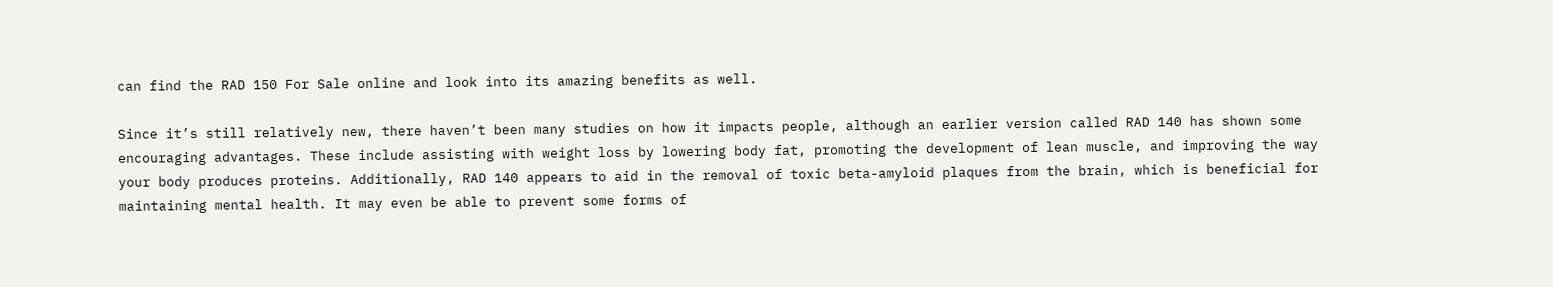can find the RAD 150 For Sale online and look into its amazing benefits as well.

Since it’s still relatively new, there haven’t been many studies on how it impacts people, although an earlier version called RAD 140 has shown some encouraging advantages. These include assisting with weight loss by lowering body fat, promoting the development of lean muscle, and improving the way your body produces proteins. Additionally, RAD 140 appears to aid in the removal of toxic beta-amyloid plaques from the brain, which is beneficial for maintaining mental health. It may even be able to prevent some forms of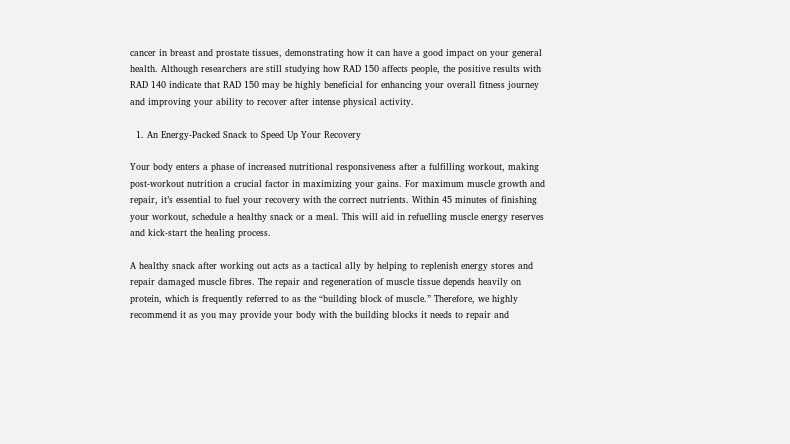cancer in breast and prostate tissues, demonstrating how it can have a good impact on your general health. Although researchers are still studying how RAD 150 affects people, the positive results with RAD 140 indicate that RAD 150 may be highly beneficial for enhancing your overall fitness journey and improving your ability to recover after intense physical activity.

  1. An Energy-Packed Snack to Speed Up Your Recovery

Your body enters a phase of increased nutritional responsiveness after a fulfilling workout, making post-workout nutrition a crucial factor in maximizing your gains. For maximum muscle growth and repair, it’s essential to fuel your recovery with the correct nutrients. Within 45 minutes of finishing your workout, schedule a healthy snack or a meal. This will aid in refuelling muscle energy reserves and kick-start the healing process.

A healthy snack after working out acts as a tactical ally by helping to replenish energy stores and repair damaged muscle fibres. The repair and regeneration of muscle tissue depends heavily on protein, which is frequently referred to as the “building block of muscle.” Therefore, we highly recommend it as you may provide your body with the building blocks it needs to repair and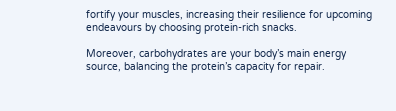fortify your muscles, increasing their resilience for upcoming endeavours by choosing protein-rich snacks.

Moreover, carbohydrates are your body’s main energy source, balancing the protein’s capacity for repair.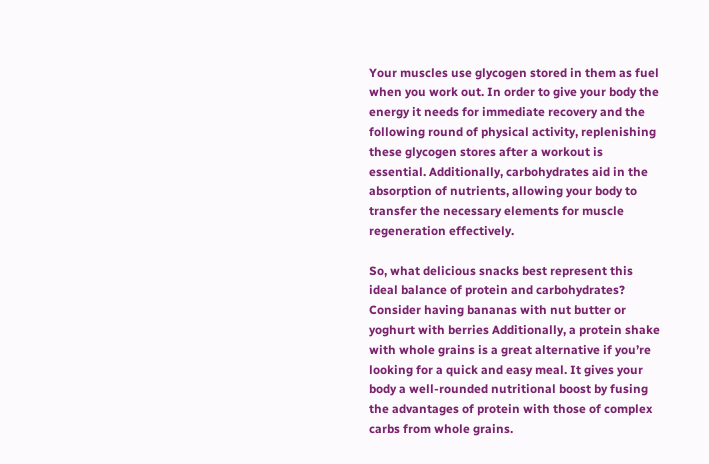Your muscles use glycogen stored in them as fuel when you work out. In order to give your body the energy it needs for immediate recovery and the following round of physical activity, replenishing these glycogen stores after a workout is essential. Additionally, carbohydrates aid in the absorption of nutrients, allowing your body to transfer the necessary elements for muscle regeneration effectively.

So, what delicious snacks best represent this ideal balance of protein and carbohydrates? Consider having bananas with nut butter or yoghurt with berries Additionally, a protein shake with whole grains is a great alternative if you’re looking for a quick and easy meal. It gives your body a well-rounded nutritional boost by fusing the advantages of protein with those of complex carbs from whole grains.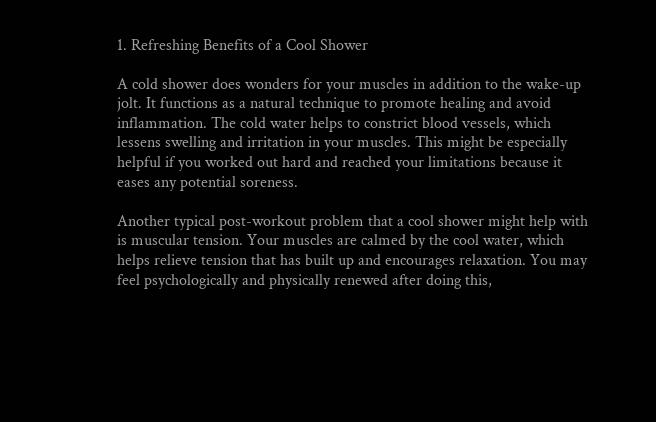1. Refreshing Benefits of a Cool Shower

A cold shower does wonders for your muscles in addition to the wake-up jolt. It functions as a natural technique to promote healing and avoid inflammation. The cold water helps to constrict blood vessels, which lessens swelling and irritation in your muscles. This might be especially helpful if you worked out hard and reached your limitations because it eases any potential soreness.

Another typical post-workout problem that a cool shower might help with is muscular tension. Your muscles are calmed by the cool water, which helps relieve tension that has built up and encourages relaxation. You may feel psychologically and physically renewed after doing this,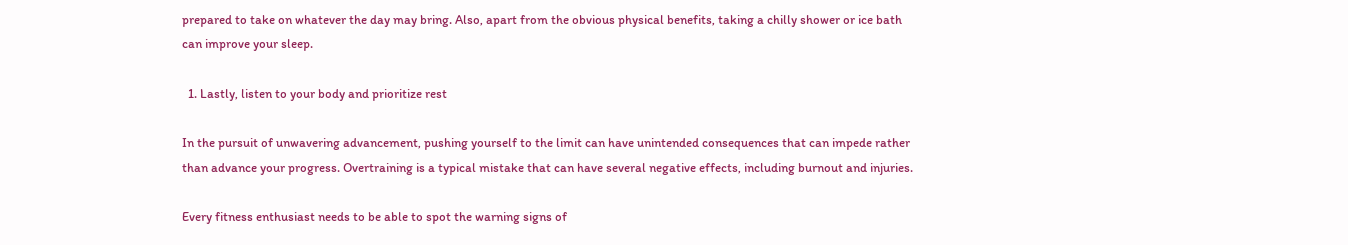prepared to take on whatever the day may bring. Also, apart from the obvious physical benefits, taking a chilly shower or ice bath can improve your sleep.

  1. Lastly, listen to your body and prioritize rest

In the pursuit of unwavering advancement, pushing yourself to the limit can have unintended consequences that can impede rather than advance your progress. Overtraining is a typical mistake that can have several negative effects, including burnout and injuries.

Every fitness enthusiast needs to be able to spot the warning signs of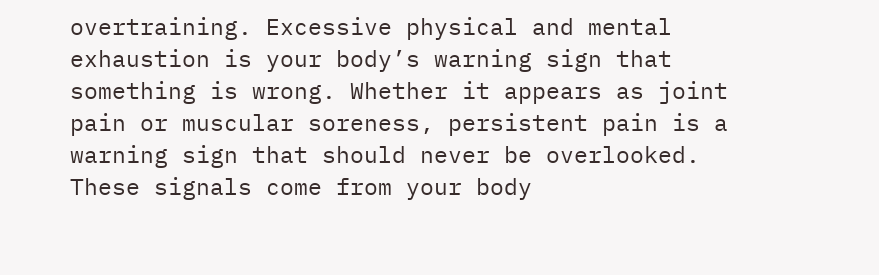overtraining. Excessive physical and mental exhaustion is your body’s warning sign that something is wrong. Whether it appears as joint pain or muscular soreness, persistent pain is a warning sign that should never be overlooked. These signals come from your body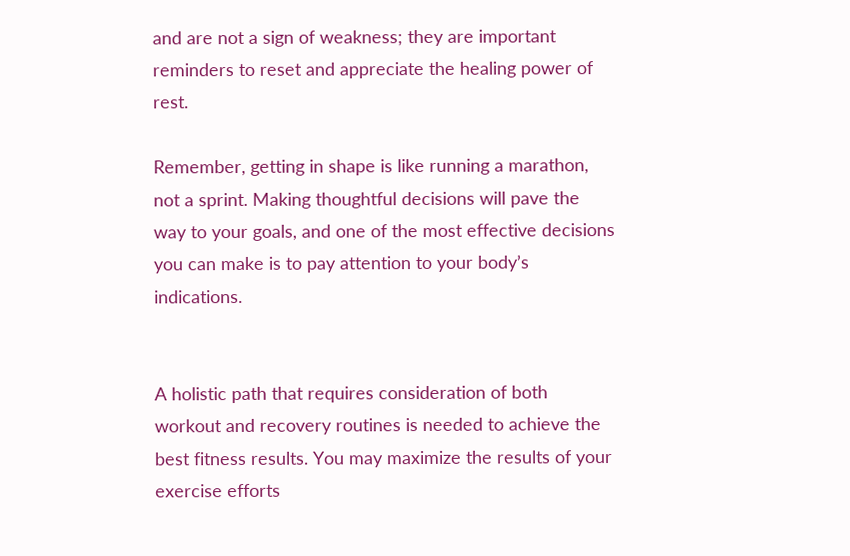and are not a sign of weakness; they are important reminders to reset and appreciate the healing power of rest.

Remember, getting in shape is like running a marathon, not a sprint. Making thoughtful decisions will pave the way to your goals, and one of the most effective decisions you can make is to pay attention to your body’s indications.


A holistic path that requires consideration of both workout and recovery routines is needed to achieve the best fitness results. You may maximize the results of your exercise efforts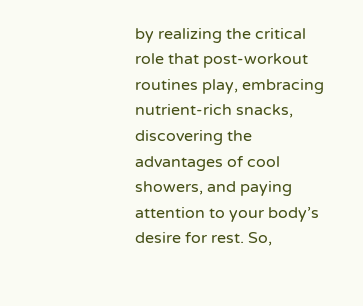by realizing the critical role that post-workout routines play, embracing nutrient-rich snacks, discovering the advantages of cool showers, and paying attention to your body’s desire for rest. So,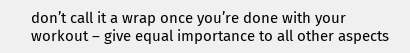don’t call it a wrap once you’re done with your workout – give equal importance to all other aspects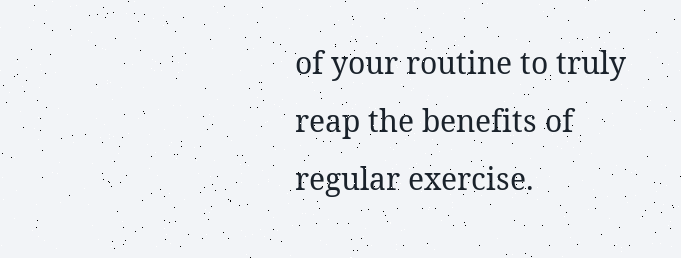of your routine to truly reap the benefits of regular exercise.